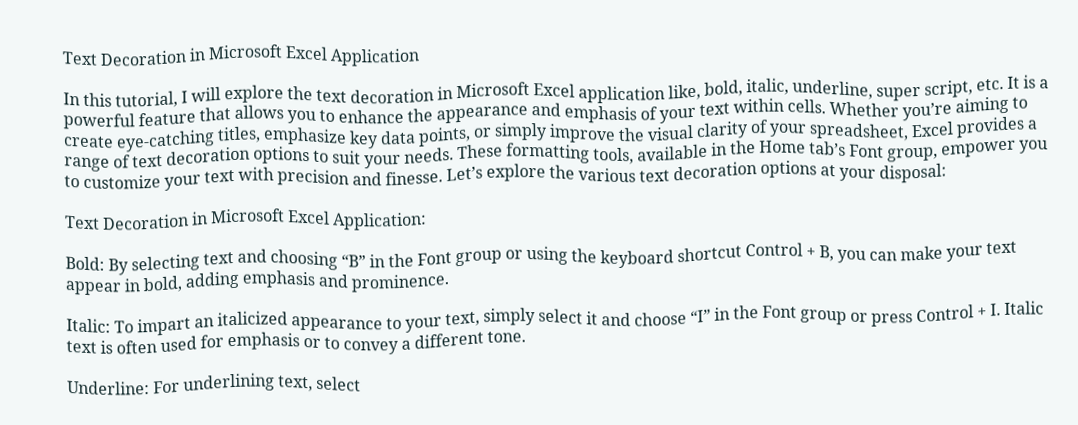Text Decoration in Microsoft Excel Application

In this tutorial, I will explore the text decoration in Microsoft Excel application like, bold, italic, underline, super script, etc. It is a powerful feature that allows you to enhance the appearance and emphasis of your text within cells. Whether you’re aiming to create eye-catching titles, emphasize key data points, or simply improve the visual clarity of your spreadsheet, Excel provides a range of text decoration options to suit your needs. These formatting tools, available in the Home tab’s Font group, empower you to customize your text with precision and finesse. Let’s explore the various text decoration options at your disposal:

Text Decoration in Microsoft Excel Application:

Bold: By selecting text and choosing “B” in the Font group or using the keyboard shortcut Control + B, you can make your text appear in bold, adding emphasis and prominence.

Italic: To impart an italicized appearance to your text, simply select it and choose “I” in the Font group or press Control + I. Italic text is often used for emphasis or to convey a different tone.

Underline: For underlining text, select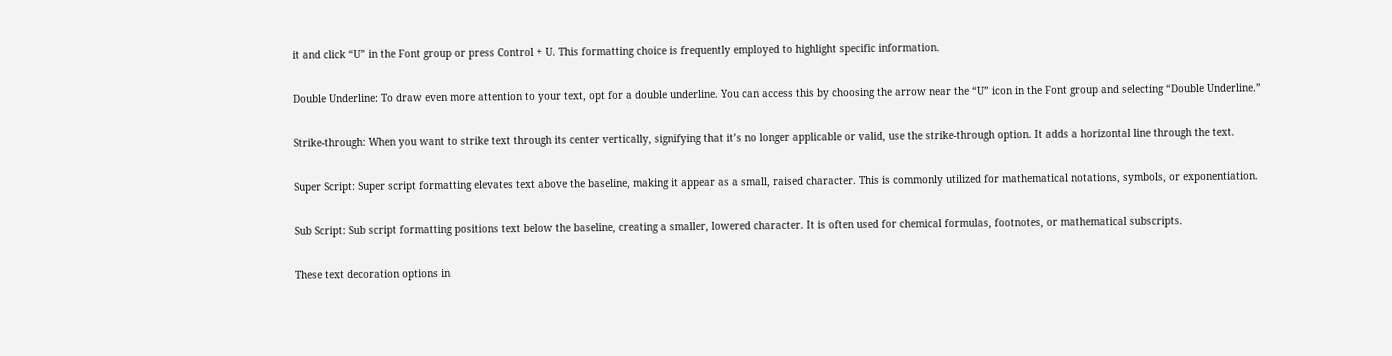it and click “U” in the Font group or press Control + U. This formatting choice is frequently employed to highlight specific information.

Double Underline: To draw even more attention to your text, opt for a double underline. You can access this by choosing the arrow near the “U” icon in the Font group and selecting “Double Underline.”

Strike-through: When you want to strike text through its center vertically, signifying that it’s no longer applicable or valid, use the strike-through option. It adds a horizontal line through the text.

Super Script: Super script formatting elevates text above the baseline, making it appear as a small, raised character. This is commonly utilized for mathematical notations, symbols, or exponentiation.

Sub Script: Sub script formatting positions text below the baseline, creating a smaller, lowered character. It is often used for chemical formulas, footnotes, or mathematical subscripts.

These text decoration options in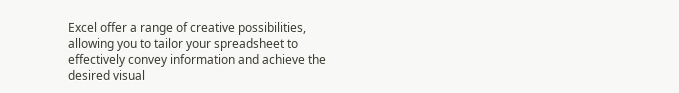Excel offer a range of creative possibilities, allowing you to tailor your spreadsheet to effectively convey information and achieve the desired visual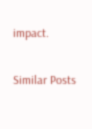impact.

Similar Posts